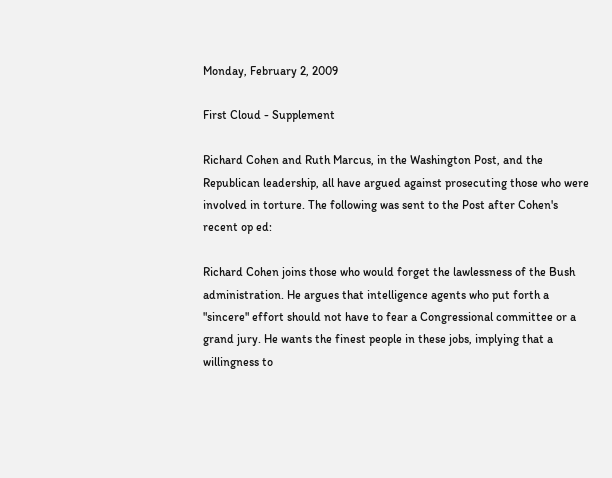Monday, February 2, 2009

First Cloud - Supplement

Richard Cohen and Ruth Marcus, in the Washington Post, and the Republican leadership, all have argued against prosecuting those who were involved in torture. The following was sent to the Post after Cohen's recent op ed:

Richard Cohen joins those who would forget the lawlessness of the Bush administration. He argues that intelligence agents who put forth a "sincere" effort should not have to fear a Congressional committee or a grand jury. He wants the finest people in these jobs, implying that a willingness to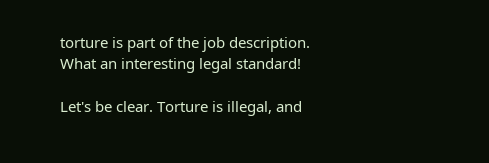torture is part of the job description. What an interesting legal standard!

Let's be clear. Torture is illegal, and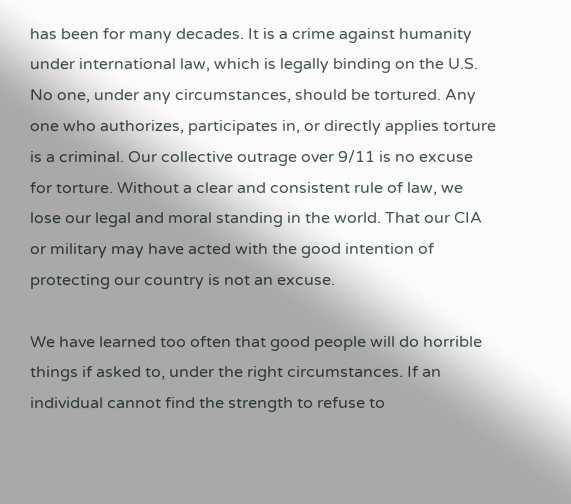has been for many decades. It is a crime against humanity under international law, which is legally binding on the U.S. No one, under any circumstances, should be tortured. Any one who authorizes, participates in, or directly applies torture is a criminal. Our collective outrage over 9/11 is no excuse for torture. Without a clear and consistent rule of law, we lose our legal and moral standing in the world. That our CIA or military may have acted with the good intention of protecting our country is not an excuse.

We have learned too often that good people will do horrible things if asked to, under the right circumstances. If an individual cannot find the strength to refuse to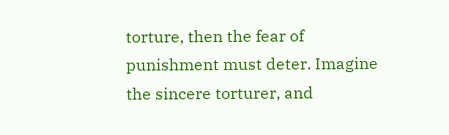torture, then the fear of punishment must deter. Imagine the sincere torturer, and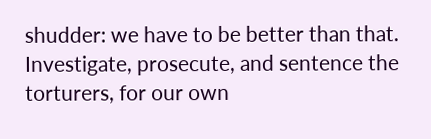shudder: we have to be better than that. Investigate, prosecute, and sentence the torturers, for our own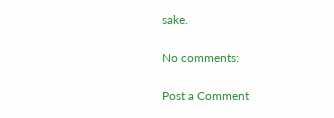sake.

No comments:

Post a Comment